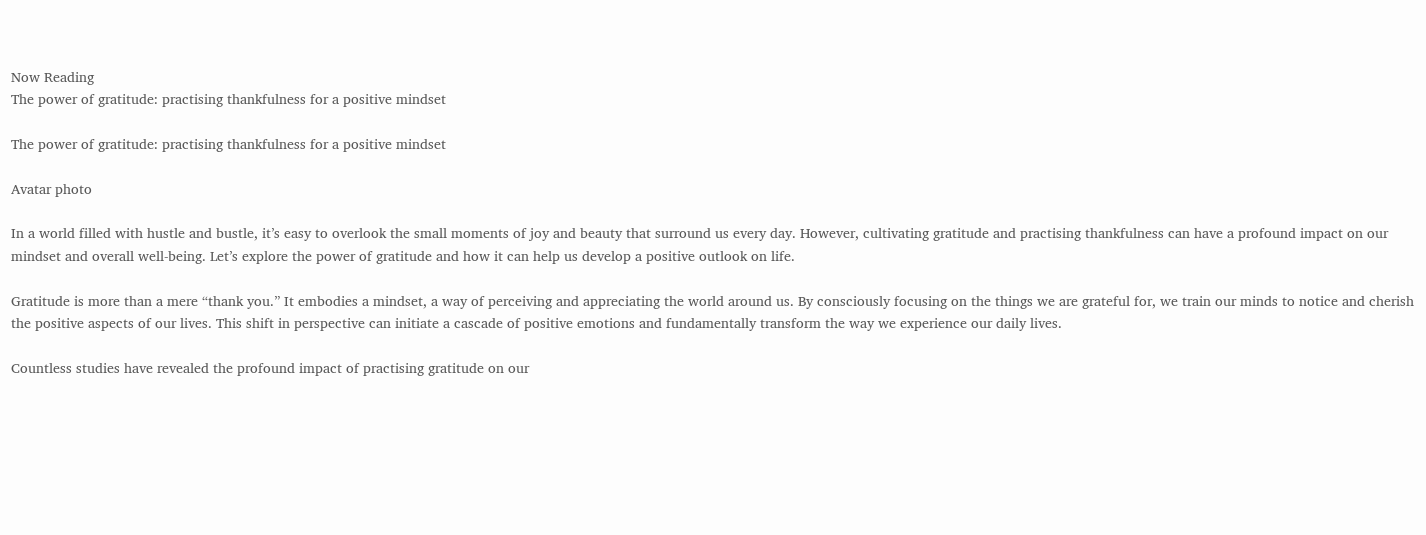Now Reading
The power of gratitude: practising thankfulness for a positive mindset

The power of gratitude: practising thankfulness for a positive mindset

Avatar photo

In a world filled with hustle and bustle, it’s easy to overlook the small moments of joy and beauty that surround us every day. However, cultivating gratitude and practising thankfulness can have a profound impact on our mindset and overall well-being. Let’s explore the power of gratitude and how it can help us develop a positive outlook on life.

Gratitude is more than a mere “thank you.” It embodies a mindset, a way of perceiving and appreciating the world around us. By consciously focusing on the things we are grateful for, we train our minds to notice and cherish the positive aspects of our lives. This shift in perspective can initiate a cascade of positive emotions and fundamentally transform the way we experience our daily lives.

Countless studies have revealed the profound impact of practising gratitude on our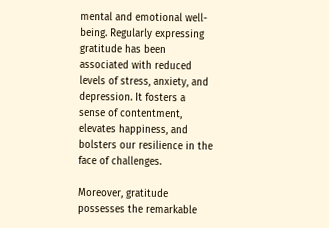mental and emotional well-being. Regularly expressing gratitude has been associated with reduced levels of stress, anxiety, and depression. It fosters a sense of contentment, elevates happiness, and bolsters our resilience in the face of challenges.

Moreover, gratitude possesses the remarkable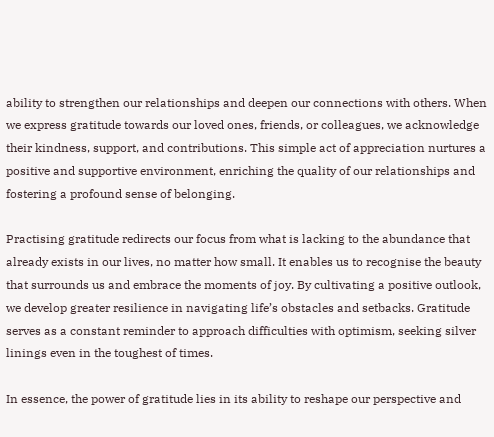ability to strengthen our relationships and deepen our connections with others. When we express gratitude towards our loved ones, friends, or colleagues, we acknowledge their kindness, support, and contributions. This simple act of appreciation nurtures a positive and supportive environment, enriching the quality of our relationships and fostering a profound sense of belonging.

Practising gratitude redirects our focus from what is lacking to the abundance that already exists in our lives, no matter how small. It enables us to recognise the beauty that surrounds us and embrace the moments of joy. By cultivating a positive outlook, we develop greater resilience in navigating life’s obstacles and setbacks. Gratitude serves as a constant reminder to approach difficulties with optimism, seeking silver linings even in the toughest of times.

In essence, the power of gratitude lies in its ability to reshape our perspective and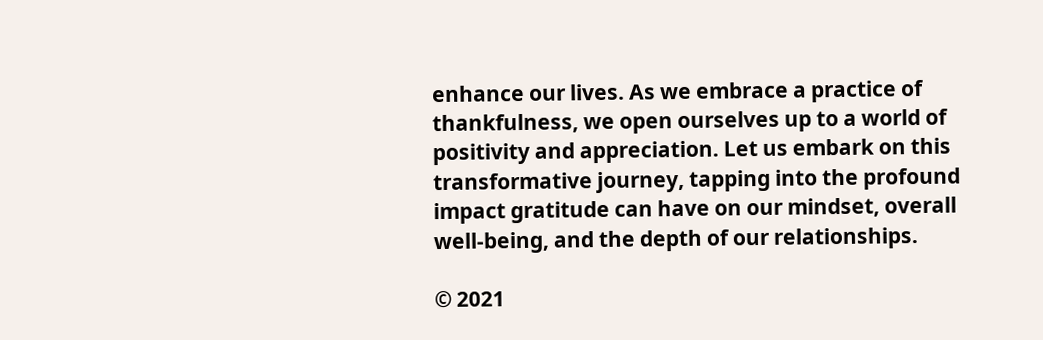enhance our lives. As we embrace a practice of thankfulness, we open ourselves up to a world of positivity and appreciation. Let us embark on this transformative journey, tapping into the profound impact gratitude can have on our mindset, overall well-being, and the depth of our relationships.

© 2021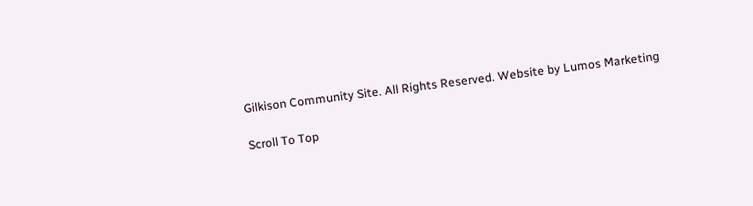Gilkison Community Site. All Rights Reserved. Website by Lumos Marketing

Scroll To Top